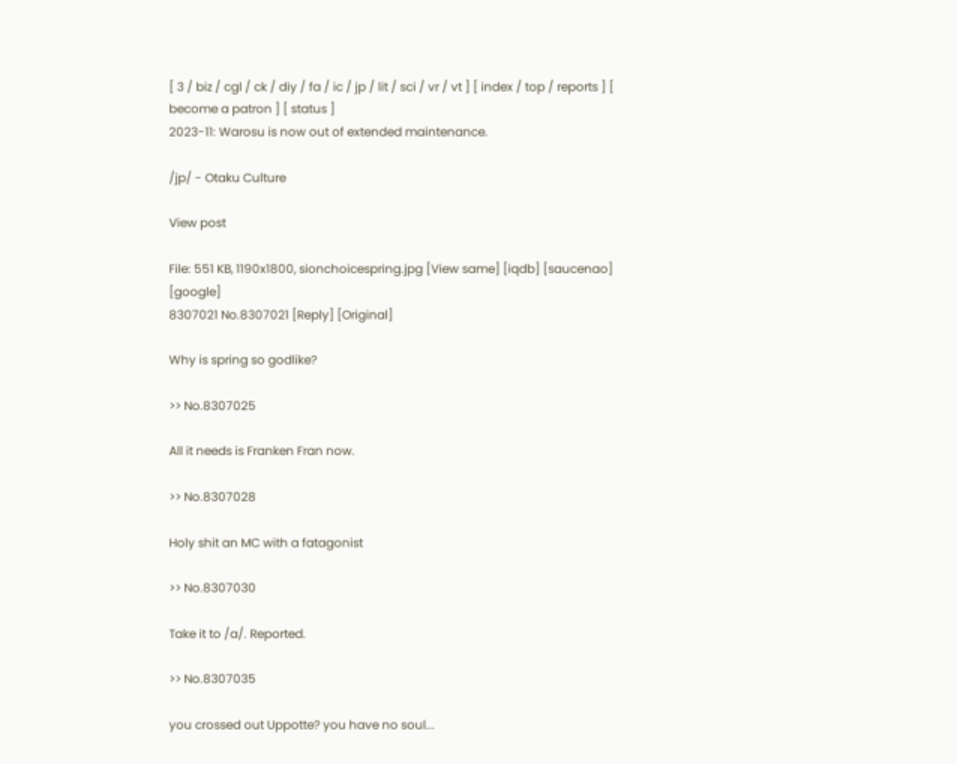[ 3 / biz / cgl / ck / diy / fa / ic / jp / lit / sci / vr / vt ] [ index / top / reports ] [ become a patron ] [ status ]
2023-11: Warosu is now out of extended maintenance.

/jp/ - Otaku Culture

View post

File: 551 KB, 1190x1800, sionchoicespring.jpg [View same] [iqdb] [saucenao] [google]
8307021 No.8307021 [Reply] [Original]

Why is spring so godlike?

>> No.8307025

All it needs is Franken Fran now.

>> No.8307028

Holy shit an MC with a fatagonist

>> No.8307030

Take it to /a/. Reported.

>> No.8307035

you crossed out Uppotte? you have no soul...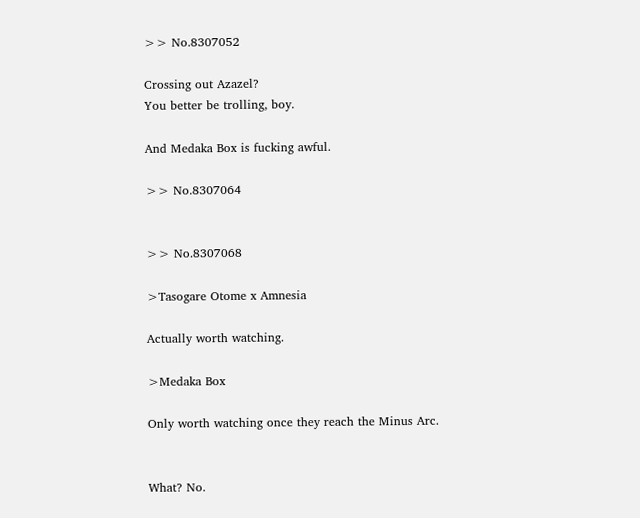>> No.8307052

Crossing out Azazel?
You better be trolling, boy.

And Medaka Box is fucking awful.

>> No.8307064


>> No.8307068

>Tasogare Otome x Amnesia

Actually worth watching.

>Medaka Box

Only worth watching once they reach the Minus Arc.


What? No.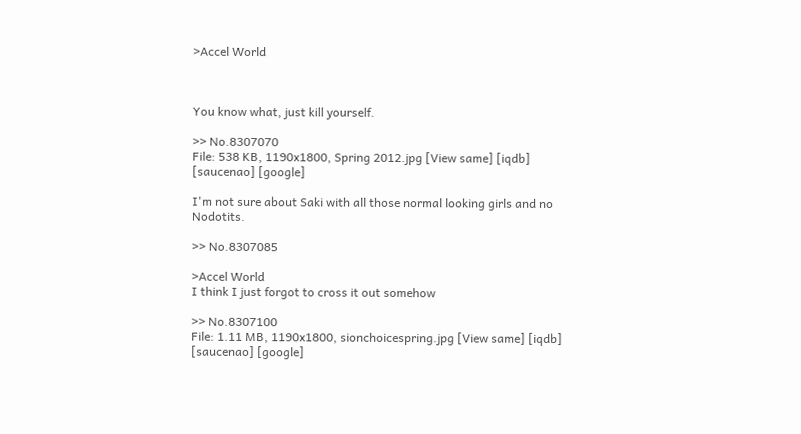>Accel World



You know what, just kill yourself.

>> No.8307070
File: 538 KB, 1190x1800, Spring 2012.jpg [View same] [iqdb] [saucenao] [google]

I'm not sure about Saki with all those normal looking girls and no Nodotits.

>> No.8307085

>Accel World
I think I just forgot to cross it out somehow

>> No.8307100
File: 1.11 MB, 1190x1800, sionchoicespring.jpg [View same] [iqdb] [saucenao] [google]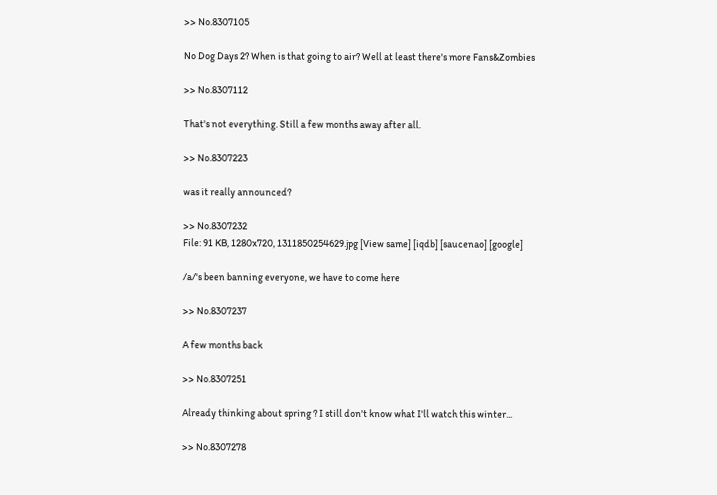>> No.8307105

No Dog Days 2? When is that going to air? Well at least there's more Fans&Zombies

>> No.8307112

That's not everything. Still a few months away after all.

>> No.8307223

was it really announced?

>> No.8307232
File: 91 KB, 1280x720, 1311850254629.jpg [View same] [iqdb] [saucenao] [google]

/a/'s been banning everyone, we have to come here

>> No.8307237

A few months back

>> No.8307251

Already thinking about spring ? I still don't know what I'll watch this winter...

>> No.8307278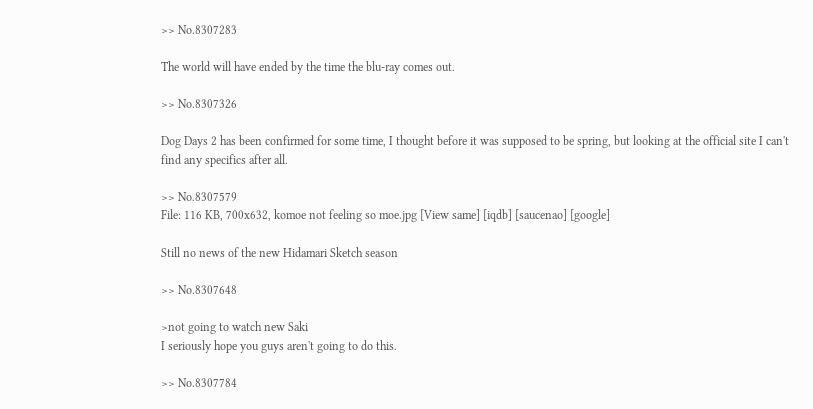>> No.8307283

The world will have ended by the time the blu-ray comes out.

>> No.8307326

Dog Days 2 has been confirmed for some time, I thought before it was supposed to be spring, but looking at the official site I can't find any specifics after all.

>> No.8307579
File: 116 KB, 700x632, komoe not feeling so moe.jpg [View same] [iqdb] [saucenao] [google]

Still no news of the new Hidamari Sketch season

>> No.8307648

>not going to watch new Saki
I seriously hope you guys aren't going to do this.

>> No.8307784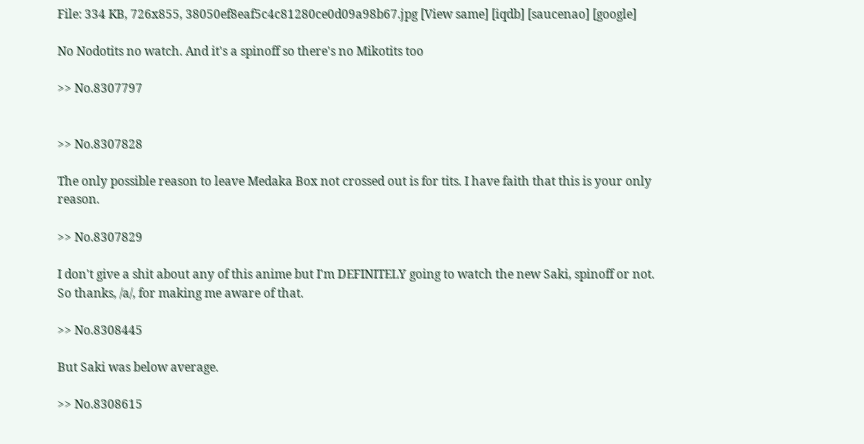File: 334 KB, 726x855, 38050ef8eaf5c4c81280ce0d09a98b67.jpg [View same] [iqdb] [saucenao] [google]

No Nodotits no watch. And it's a spinoff so there's no Mikotits too

>> No.8307797


>> No.8307828

The only possible reason to leave Medaka Box not crossed out is for tits. I have faith that this is your only reason.

>> No.8307829

I don't give a shit about any of this anime but I'm DEFINITELY going to watch the new Saki, spinoff or not. So thanks, /a/, for making me aware of that.

>> No.8308445

But Saki was below average.

>> No.8308615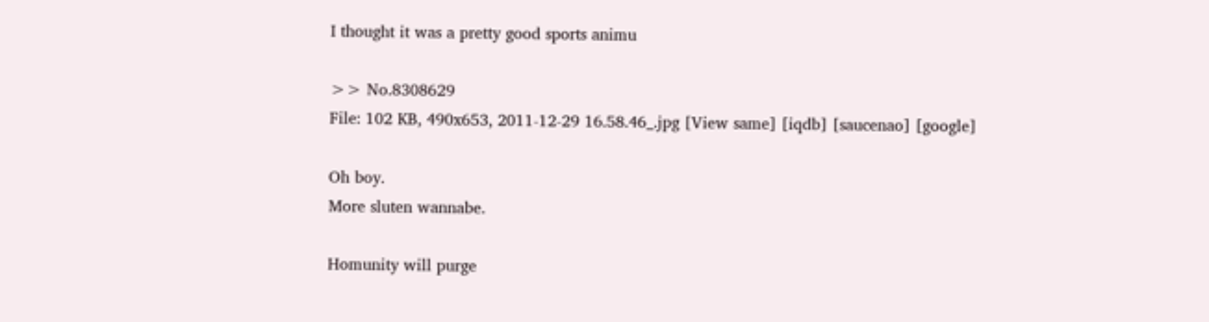I thought it was a pretty good sports animu

>> No.8308629
File: 102 KB, 490x653, 2011-12-29 16.58.46_.jpg [View same] [iqdb] [saucenao] [google]

Oh boy.
More sluten wannabe.

Homunity will purge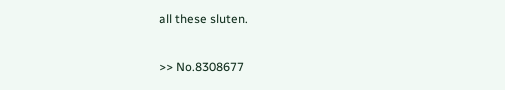all these sluten.

>> No.8308677